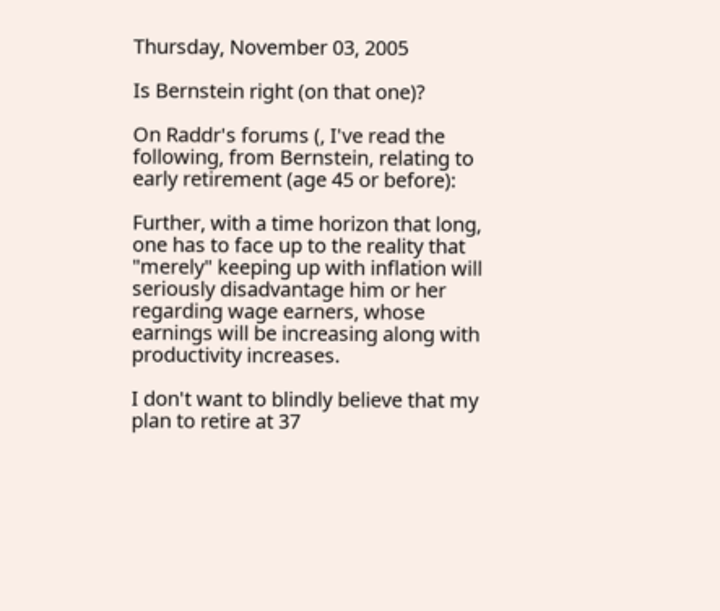Thursday, November 03, 2005

Is Bernstein right (on that one)?

On Raddr's forums (, I've read the following, from Bernstein, relating to early retirement (age 45 or before):

Further, with a time horizon that long, one has to face up to the reality that "merely" keeping up with inflation will seriously disadvantage him or her regarding wage earners, whose earnings will be increasing along with productivity increases.

I don't want to blindly believe that my plan to retire at 37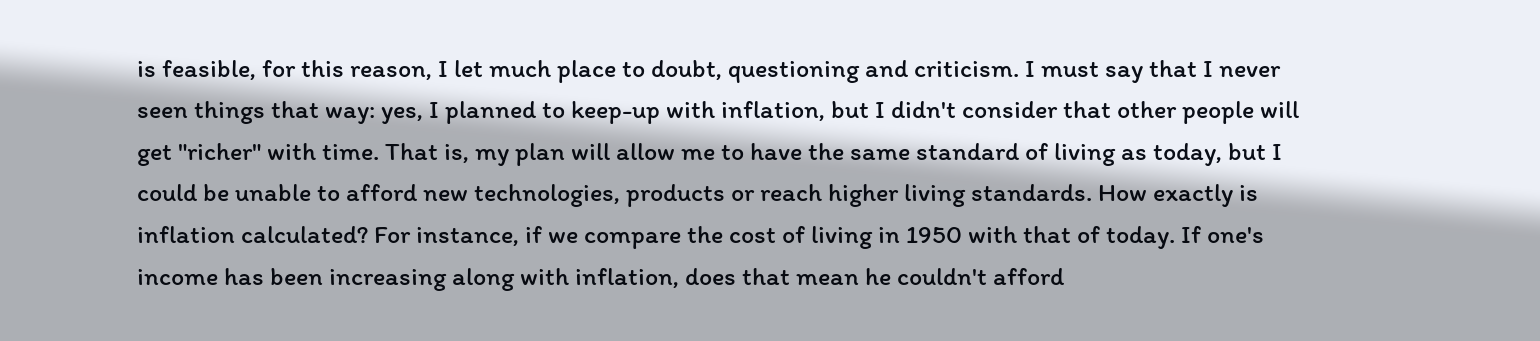is feasible, for this reason, I let much place to doubt, questioning and criticism. I must say that I never seen things that way: yes, I planned to keep-up with inflation, but I didn't consider that other people will get "richer" with time. That is, my plan will allow me to have the same standard of living as today, but I could be unable to afford new technologies, products or reach higher living standards. How exactly is inflation calculated? For instance, if we compare the cost of living in 1950 with that of today. If one's income has been increasing along with inflation, does that mean he couldn't afford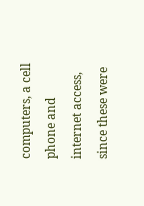computers, a cell phone and internet access, since these were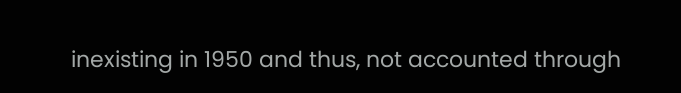inexisting in 1950 and thus, not accounted through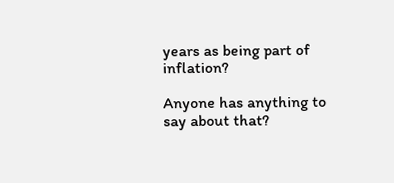years as being part of inflation?

Anyone has anything to say about that?